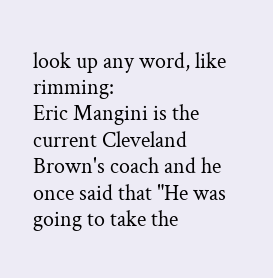look up any word, like rimming:
Eric Mangini is the current Cleveland Brown's coach and he once said that "He was going to take the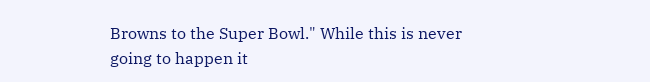Browns to the Super Bowl." While this is never going to happen it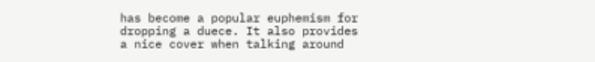has become a popular euphemism for dropping a duece. It also provides a nice cover when talking around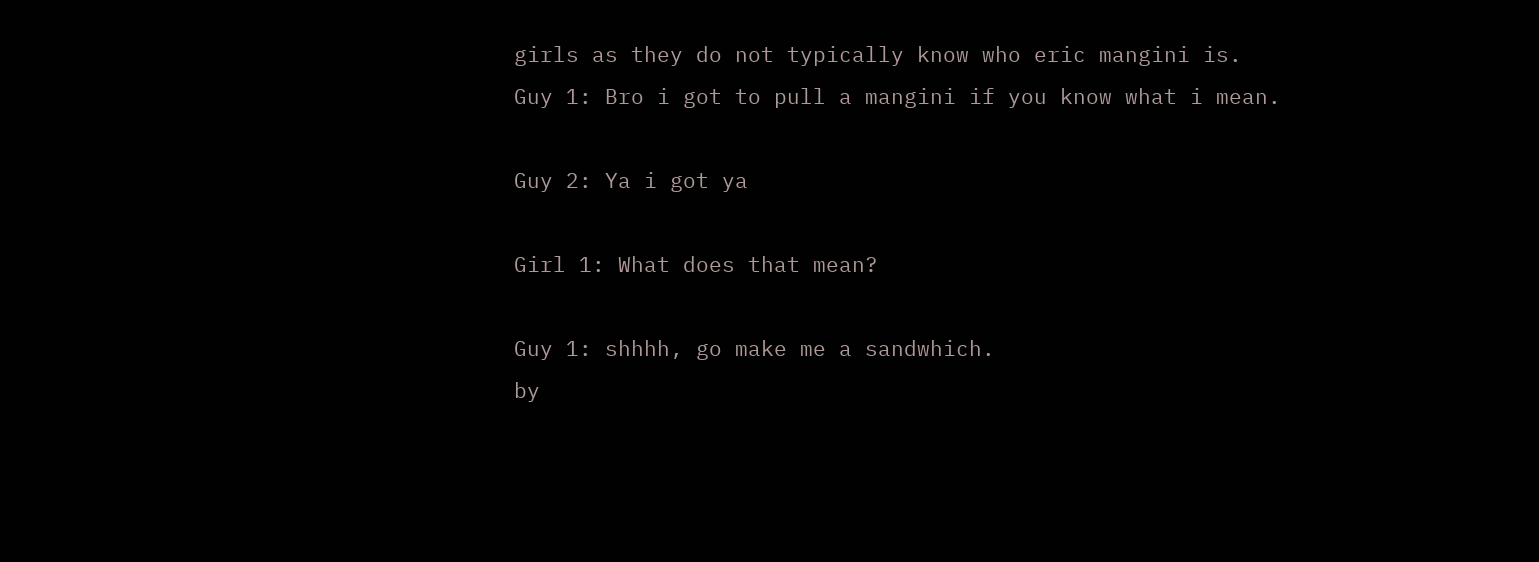girls as they do not typically know who eric mangini is.
Guy 1: Bro i got to pull a mangini if you know what i mean.

Guy 2: Ya i got ya

Girl 1: What does that mean?

Guy 1: shhhh, go make me a sandwhich.
by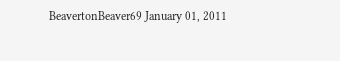BeavertonBeaver69 January 01, 2011